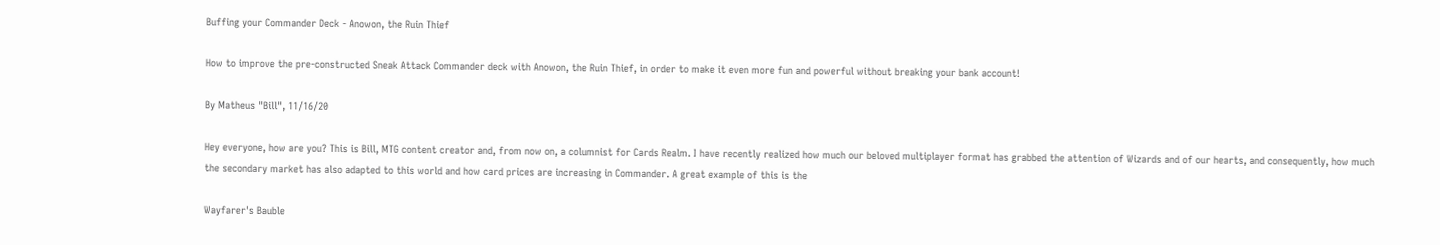Buffing your Commander Deck - Anowon, the Ruin Thief

How to improve the pre-constructed Sneak Attack Commander deck with Anowon, the Ruin Thief, in order to make it even more fun and powerful without breaking your bank account!

By Matheus "Bill", 11/16/20

Hey everyone, how are you? This is Bill, MTG content creator and, from now on, a columnist for Cards Realm. I have recently realized how much our beloved multiplayer format has grabbed the attention of Wizards and of our hearts, and consequently, how much the secondary market has also adapted to this world and how card prices are increasing in Commander. A great example of this is the

Wayfarer's Bauble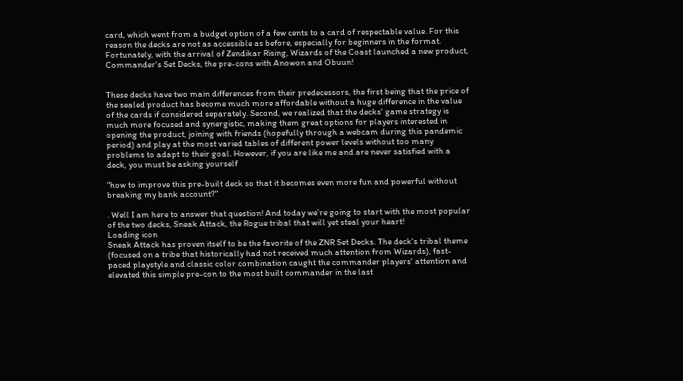card, which went from a budget option of a few cents to a card of respectable value. For this reason the decks are not as accessible as before, especially for beginners in the format. Fortunately, with the arrival of Zendikar Rising, Wizards of the Coast launched a new product, Commander's Set Decks, the pre-cons with Anowon and Obuun!


These decks have two main differences from their predecessors, the first being that the price of the sealed product has become much more affordable without a huge difference in the value of the cards if considered separately. Second, we realized that the decks' game strategy is much more focused and synergistic, making them great options for players interested in opening the product, joining with friends (hopefully through a webcam during this pandemic period) and play at the most varied tables of different power levels without too many problems to adapt to their goal. However, if you are like me and are never satisfied with a deck, you must be asking yourself

"how to improve this pre-built deck so that it becomes even more fun and powerful without breaking my bank account?"

. Well I am here to answer that question! And today we’re going to start with the most popular of the two decks, Sneak Attack, the Rogue tribal that will yet steal your heart!
Loading icon
Sneak Attack has proven itself to be the favorite of the ZNR Set Decks. The deck's tribal theme (focused on a tribe that historically had not received much attention from Wizards), fast-paced playstyle and classic color combination caught the commander players' attention and elevated this simple pre-con to the most built commander in the last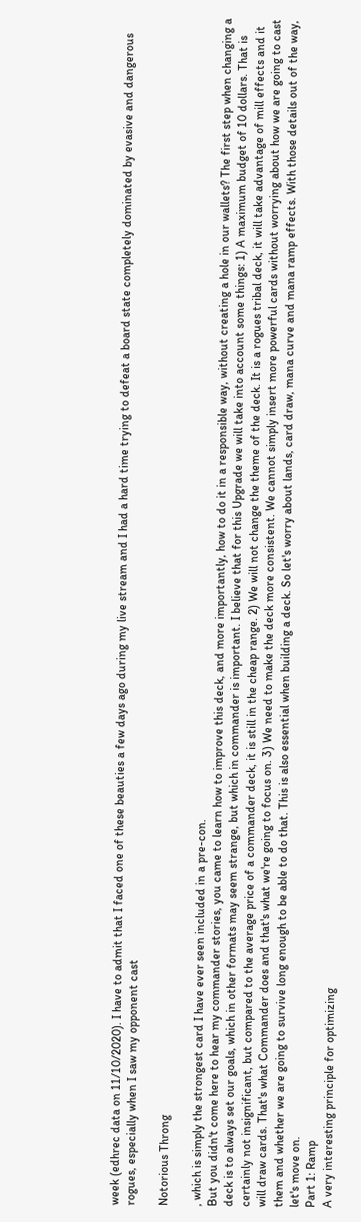week (edhrec data on 11/10/2020). I have to admit that I faced one of these beauties a few days ago during my live stream and I had a hard time trying to defeat a board state completely dominated by evasive and dangerous rogues, especially when I saw my opponent cast

Notorious Throng

, which is simply the strongest card I have ever seen included in a pre-con.
But you didn't come here to hear my commander stories, you came to learn how to improve this deck, and more importantly, how to do it in a responsible way, without creating a hole in our wallets? The first step when changing a deck is to always set our goals, which in other formats may seem strange, but which in commander is important. I believe that for this Upgrade we will take into account some things: 1) A maximum budget of 10 dollars. That is certainly not insignificant, but compared to the average price of a commander deck, it is still in the cheap range. 2) We will not change the theme of the deck. It is a rogues tribal deck, it will take advantage of mill effects and it will draw cards. That's what Commander does and that's what we're going to focus on. 3) We need to make the deck more consistent. We cannot simply insert more powerful cards without worrying about how we are going to cast them and whether we are going to survive long enough to be able to do that. This is also essential when building a deck. So let's worry about lands, card draw, mana curve and mana ramp effects. With those details out of the way, let's move on.
Part 1: Ramp
A very interesting principle for optimizing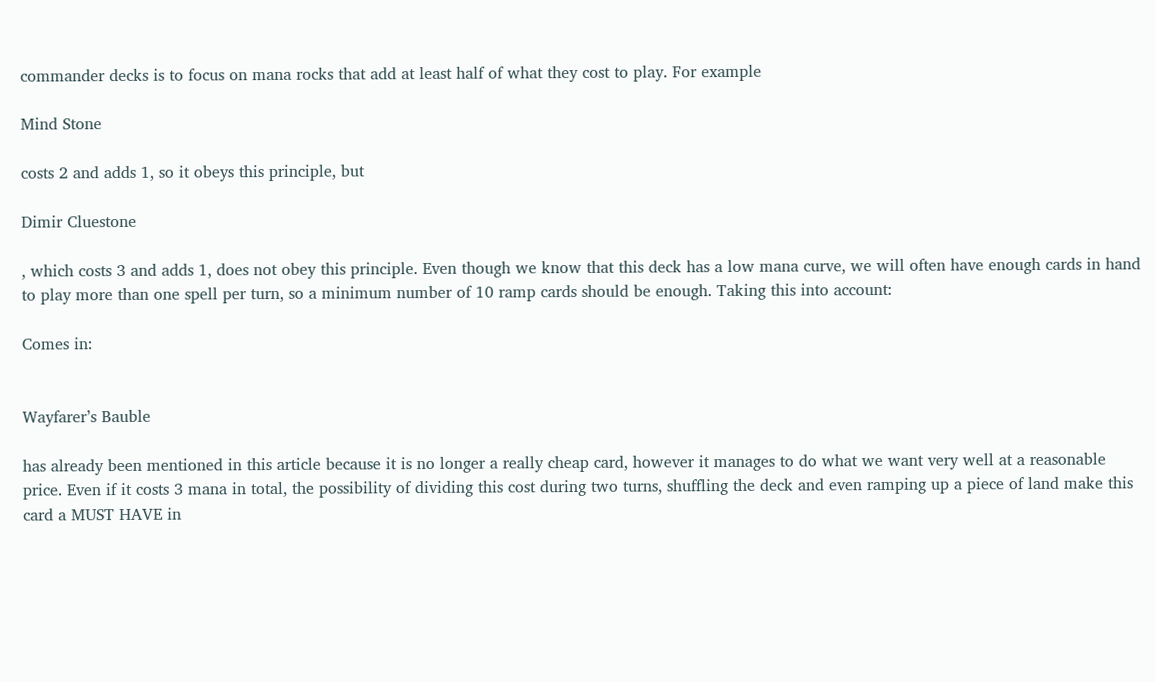commander decks is to focus on mana rocks that add at least half of what they cost to play. For example

Mind Stone

costs 2 and adds 1, so it obeys this principle, but

Dimir Cluestone

, which costs 3 and adds 1, does not obey this principle. Even though we know that this deck has a low mana curve, we will often have enough cards in hand to play more than one spell per turn, so a minimum number of 10 ramp cards should be enough. Taking this into account:

Comes in:


Wayfarer’s Bauble

has already been mentioned in this article because it is no longer a really cheap card, however it manages to do what we want very well at a reasonable price. Even if it costs 3 mana in total, the possibility of dividing this cost during two turns, shuffling the deck and even ramping up a piece of land make this card a MUST HAVE in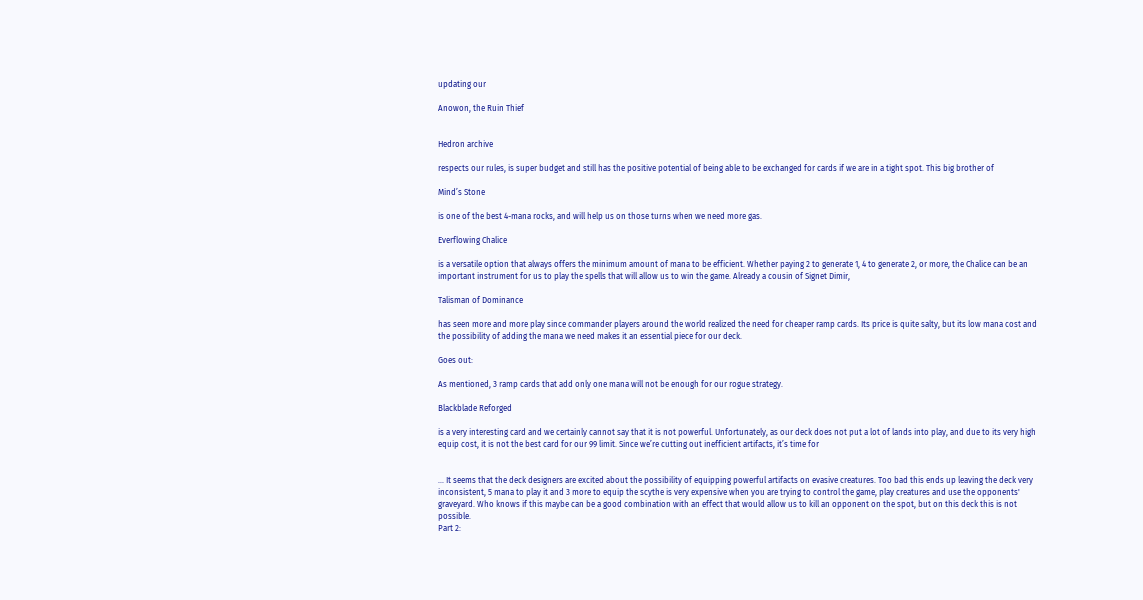updating our

Anowon, the Ruin Thief


Hedron archive

respects our rules, is super budget and still has the positive potential of being able to be exchanged for cards if we are in a tight spot. This big brother of

Mind’s Stone

is one of the best 4-mana rocks, and will help us on those turns when we need more gas.

Everflowing Chalice

is a versatile option that always offers the minimum amount of mana to be efficient. Whether paying 2 to generate 1, 4 to generate 2, or more, the Chalice can be an important instrument for us to play the spells that will allow us to win the game. Already a cousin of Signet Dimir,

Talisman of Dominance

has seen more and more play since commander players around the world realized the need for cheaper ramp cards. Its price is quite salty, but its low mana cost and the possibility of adding the mana we need makes it an essential piece for our deck.

Goes out:

As mentioned, 3 ramp cards that add only one mana will not be enough for our rogue strategy.

Blackblade Reforged

is a very interesting card and we certainly cannot say that it is not powerful. Unfortunately, as our deck does not put a lot of lands into play, and due to its very high equip cost, it is not the best card for our 99 limit. Since we’re cutting out inefficient artifacts, it’s time for


... It seems that the deck designers are excited about the possibility of equipping powerful artifacts on evasive creatures. Too bad this ends up leaving the deck very inconsistent, 5 mana to play it and 3 more to equip the scythe is very expensive when you are trying to control the game, play creatures and use the opponents' graveyard. Who knows if this maybe can be a good combination with an effect that would allow us to kill an opponent on the spot, but on this deck this is not possible.
Part 2: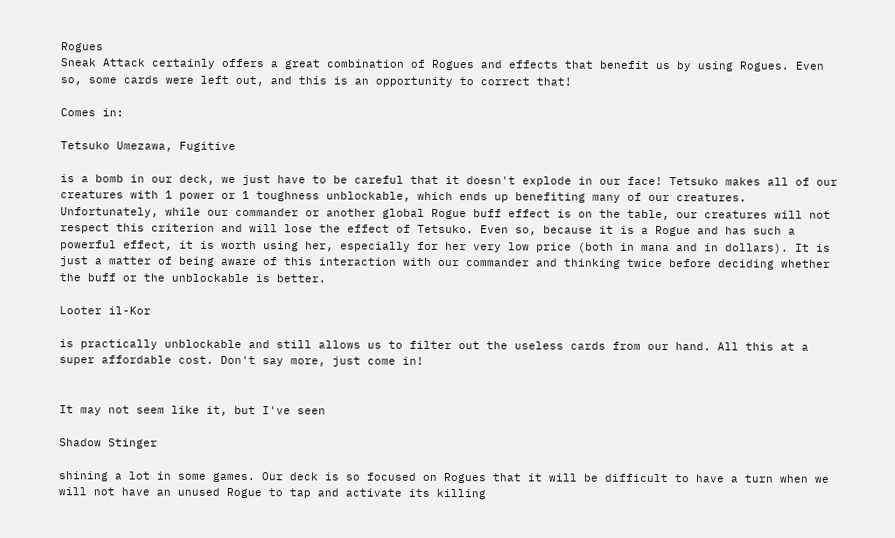Rogues
Sneak Attack certainly offers a great combination of Rogues and effects that benefit us by using Rogues. Even so, some cards were left out, and this is an opportunity to correct that!

Comes in:

Tetsuko Umezawa, Fugitive

is a bomb in our deck, we just have to be careful that it doesn't explode in our face! Tetsuko makes all of our creatures with 1 power or 1 toughness unblockable, which ends up benefiting many of our creatures. Unfortunately, while our commander or another global Rogue buff effect is on the table, our creatures will not respect this criterion and will lose the effect of Tetsuko. Even so, because it is a Rogue and has such a powerful effect, it is worth using her, especially for her very low price (both in mana and in dollars). It is just a matter of being aware of this interaction with our commander and thinking twice before deciding whether the buff or the unblockable is better.

Looter il-Kor

is practically unblockable and still allows us to filter out the useless cards from our hand. All this at a super affordable cost. Don't say more, just come in!


It may not seem like it, but I've seen

Shadow Stinger

shining a lot in some games. Our deck is so focused on Rogues that it will be difficult to have a turn when we will not have an unused Rogue to tap and activate its killing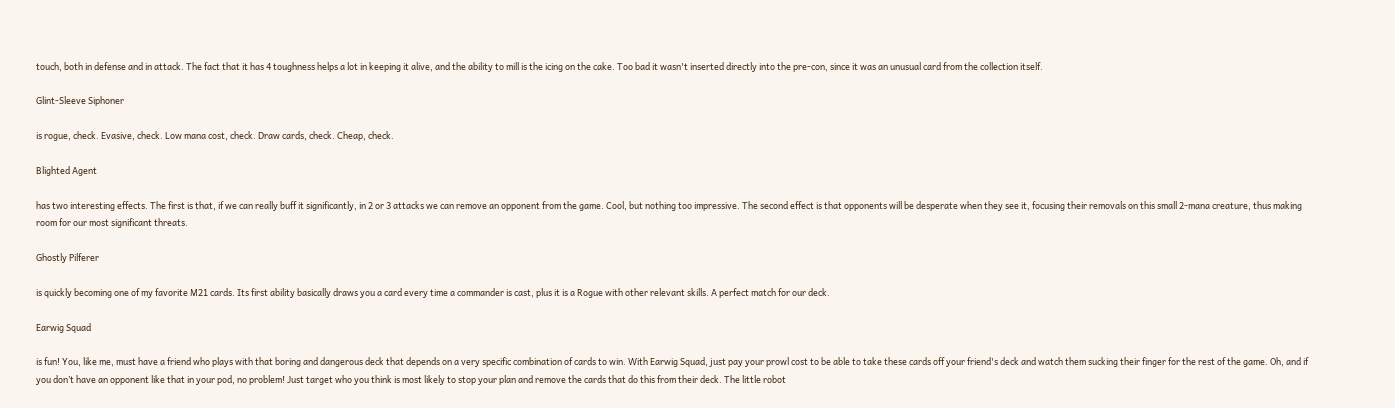touch, both in defense and in attack. The fact that it has 4 toughness helps a lot in keeping it alive, and the ability to mill is the icing on the cake. Too bad it wasn't inserted directly into the pre-con, since it was an unusual card from the collection itself.

Glint-Sleeve Siphoner

is rogue, check. Evasive, check. Low mana cost, check. Draw cards, check. Cheap, check.

Blighted Agent

has two interesting effects. The first is that, if we can really buff it significantly, in 2 or 3 attacks we can remove an opponent from the game. Cool, but nothing too impressive. The second effect is that opponents will be desperate when they see it, focusing their removals on this small 2-mana creature, thus making room for our most significant threats.

Ghostly Pilferer

is quickly becoming one of my favorite M21 cards. Its first ability basically draws you a card every time a commander is cast, plus it is a Rogue with other relevant skills. A perfect match for our deck.

Earwig Squad

is fun! You, like me, must have a friend who plays with that boring and dangerous deck that depends on a very specific combination of cards to win. With Earwig Squad, just pay your prowl cost to be able to take these cards off your friend's deck and watch them sucking their finger for the rest of the game. Oh, and if you don’t have an opponent like that in your pod, no problem! Just target who you think is most likely to stop your plan and remove the cards that do this from their deck. The little robot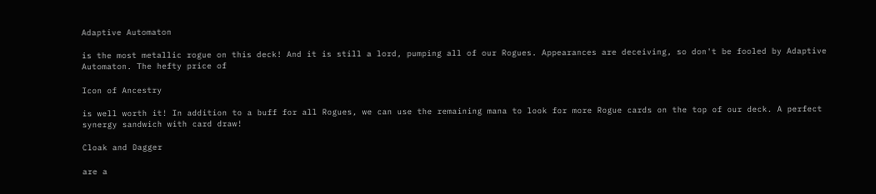Adaptive Automaton

is the most metallic rogue on this deck! And it is still a lord, pumping all of our Rogues. Appearances are deceiving, so don't be fooled by Adaptive Automaton. The hefty price of

Icon of Ancestry

is well worth it! In addition to a buff for all Rogues, we can use the remaining mana to look for more Rogue cards on the top of our deck. A perfect synergy sandwich with card draw!

Cloak and Dagger

are a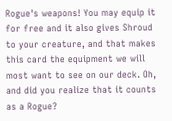Rogue's weapons! You may equip it for free and it also gives Shroud to your creature, and that makes this card the equipment we will most want to see on our deck. Oh, and did you realize that it counts as a Rogue?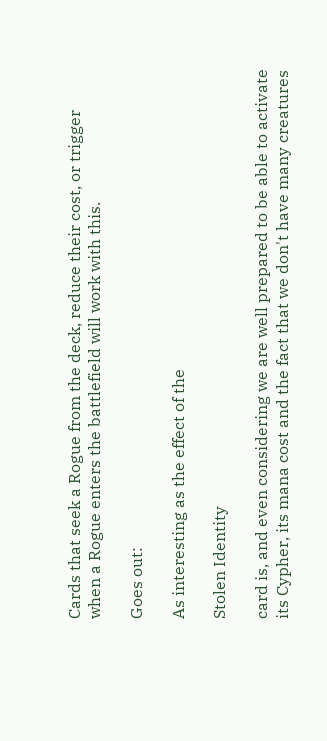Cards that seek a Rogue from the deck, reduce their cost, or trigger when a Rogue enters the battlefield will work with this.

Goes out:

As interesting as the effect of the

Stolen Identity

card is, and even considering we are well prepared to be able to activate its Cypher, its mana cost and the fact that we don't have many creatures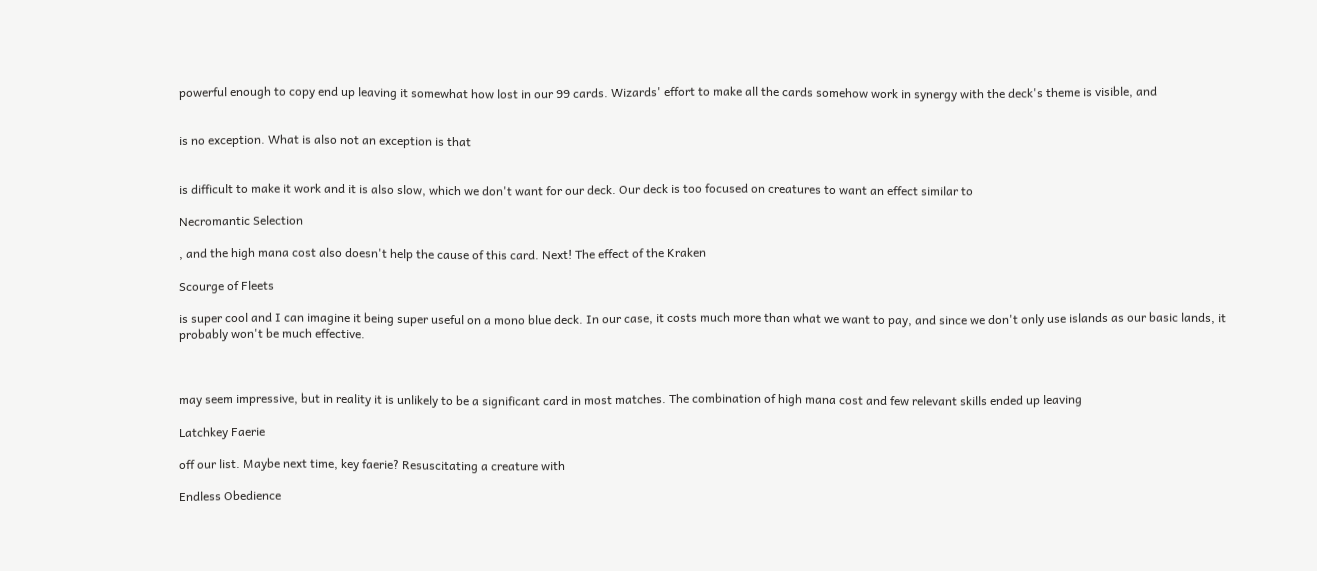powerful enough to copy end up leaving it somewhat how lost in our 99 cards. Wizards' effort to make all the cards somehow work in synergy with the deck's theme is visible, and


is no exception. What is also not an exception is that


is difficult to make it work and it is also slow, which we don't want for our deck. Our deck is too focused on creatures to want an effect similar to

Necromantic Selection

, and the high mana cost also doesn't help the cause of this card. Next! The effect of the Kraken

Scourge of Fleets

is super cool and I can imagine it being super useful on a mono blue deck. In our case, it costs much more than what we want to pay, and since we don't only use islands as our basic lands, it probably won't be much effective.



may seem impressive, but in reality it is unlikely to be a significant card in most matches. The combination of high mana cost and few relevant skills ended up leaving

Latchkey Faerie

off our list. Maybe next time, key faerie? Resuscitating a creature with

Endless Obedience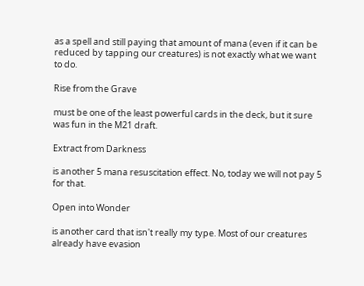as a spell and still paying that amount of mana (even if it can be reduced by tapping our creatures) is not exactly what we want to do.

Rise from the Grave

must be one of the least powerful cards in the deck, but it sure was fun in the M21 draft.

Extract from Darkness

is another 5 mana resuscitation effect. No, today we will not pay 5 for that.

Open into Wonder

is another card that isn't really my type. Most of our creatures already have evasion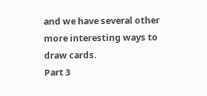and we have several other more interesting ways to draw cards.
Part 3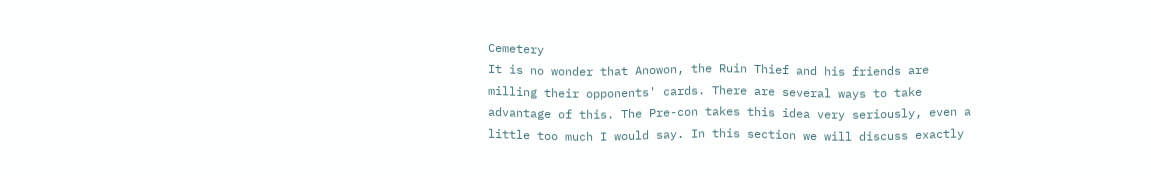Cemetery
It is no wonder that Anowon, the Ruin Thief and his friends are milling their opponents' cards. There are several ways to take advantage of this. The Pre-con takes this idea very seriously, even a little too much I would say. In this section we will discuss exactly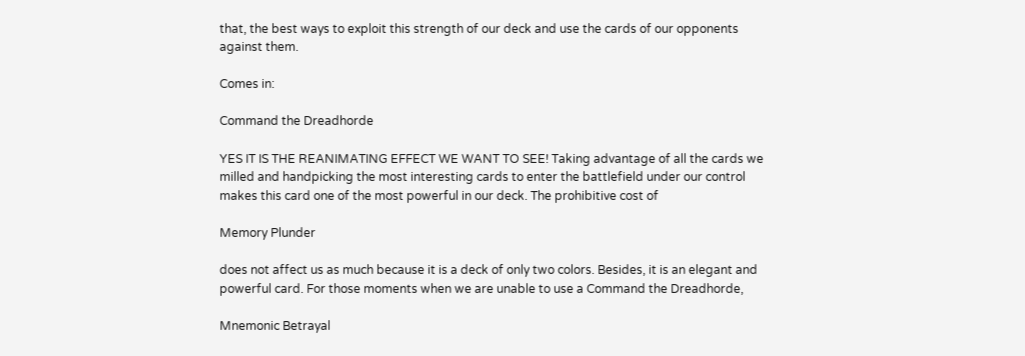that, the best ways to exploit this strength of our deck and use the cards of our opponents against them.

Comes in:

Command the Dreadhorde

YES IT IS THE REANIMATING EFFECT WE WANT TO SEE! Taking advantage of all the cards we milled and handpicking the most interesting cards to enter the battlefield under our control makes this card one of the most powerful in our deck. The prohibitive cost of

Memory Plunder

does not affect us as much because it is a deck of only two colors. Besides, it is an elegant and powerful card. For those moments when we are unable to use a Command the Dreadhorde,

Mnemonic Betrayal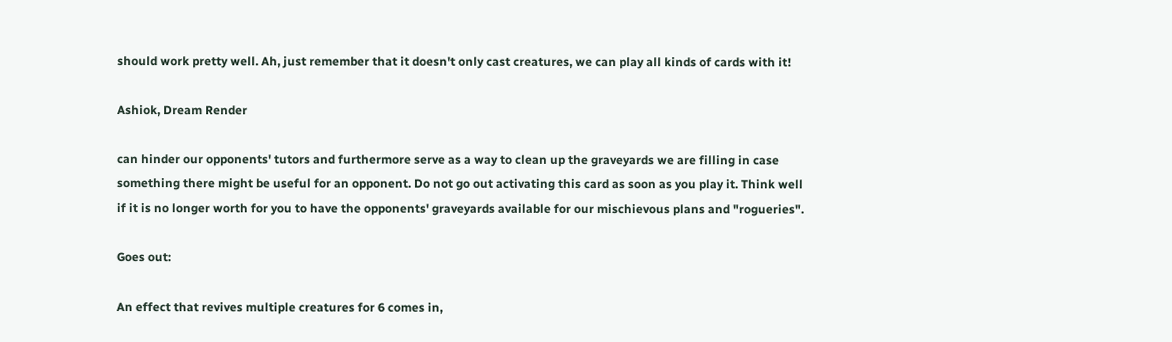should work pretty well. Ah, just remember that it doesn't only cast creatures, we can play all kinds of cards with it!

Ashiok, Dream Render

can hinder our opponents' tutors and furthermore serve as a way to clean up the graveyards we are filling in case something there might be useful for an opponent. Do not go out activating this card as soon as you play it. Think well if it is no longer worth for you to have the opponents' graveyards available for our mischievous plans and "rogueries".

Goes out:

An effect that revives multiple creatures for 6 comes in,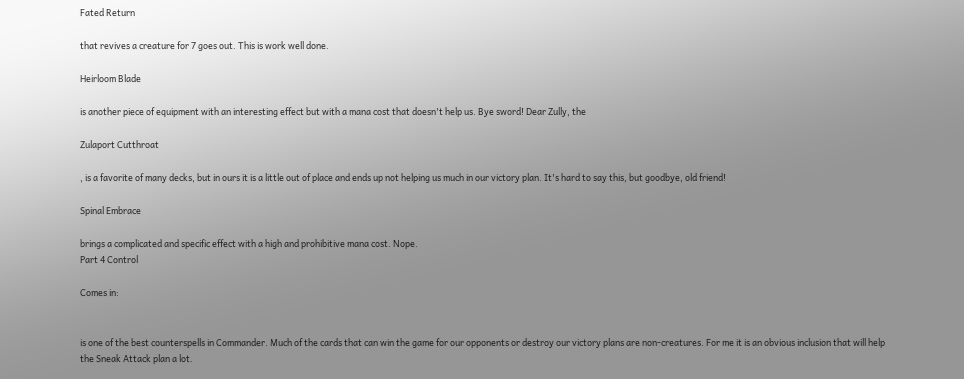Fated Return

that revives a creature for 7 goes out. This is work well done.

Heirloom Blade

is another piece of equipment with an interesting effect but with a mana cost that doesn't help us. Bye sword! Dear Zully, the

Zulaport Cutthroat

, is a favorite of many decks, but in ours it is a little out of place and ends up not helping us much in our victory plan. It's hard to say this, but goodbye, old friend!

Spinal Embrace

brings a complicated and specific effect with a high and prohibitive mana cost. Nope.
Part 4 Control

Comes in:


is one of the best counterspells in Commander. Much of the cards that can win the game for our opponents or destroy our victory plans are non-creatures. For me it is an obvious inclusion that will help the Sneak Attack plan a lot.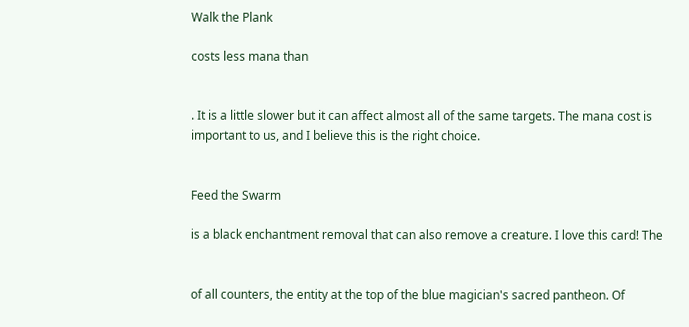Walk the Plank

costs less mana than


. It is a little slower but it can affect almost all of the same targets. The mana cost is important to us, and I believe this is the right choice.


Feed the Swarm

is a black enchantment removal that can also remove a creature. I love this card! The


of all counters, the entity at the top of the blue magician's sacred pantheon. Of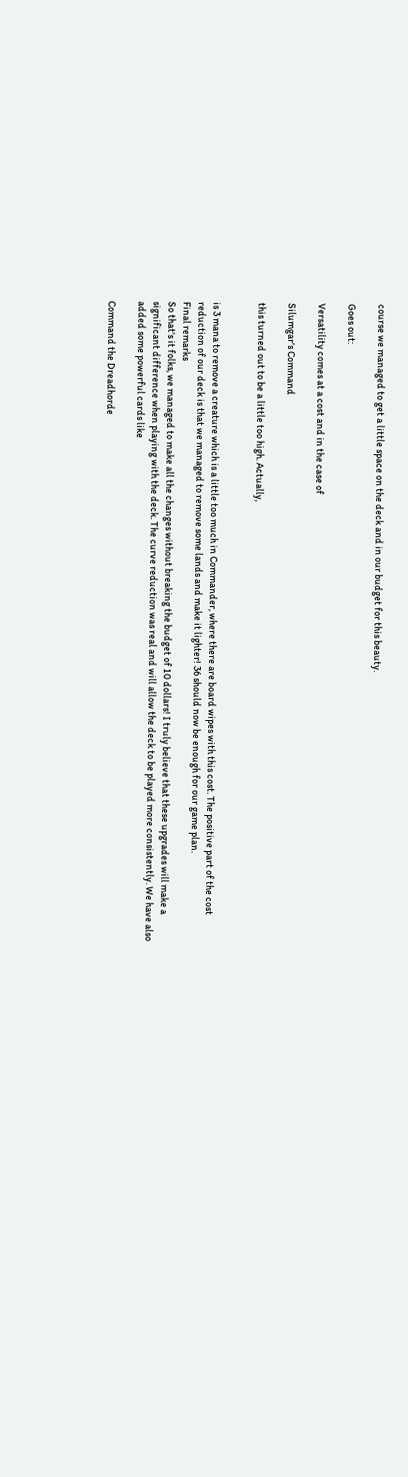course we managed to get a little space on the deck and in our budget for this beauty.

Goes out:

Versatility comes at a cost and in the case of

Silumgar's Command

this turned out to be a little too high. Actually,


is 3 mana to remove a creature which is a little too much in Commander, where there are board wipes with this cost. The positive part of the cost reduction of our deck is that we managed to remove some lands and make it lighter! 36 should now be enough for our game plan.
Final remarks
So that's it folks, we managed to make all the changes without breaking the budget of 10 dollars! I truly believe that these upgrades will make a significant difference when playing with the deck. The curve reduction was real and will allow the deck to be played more consistently. We have also added some powerful cards like

Command the Dreadhorde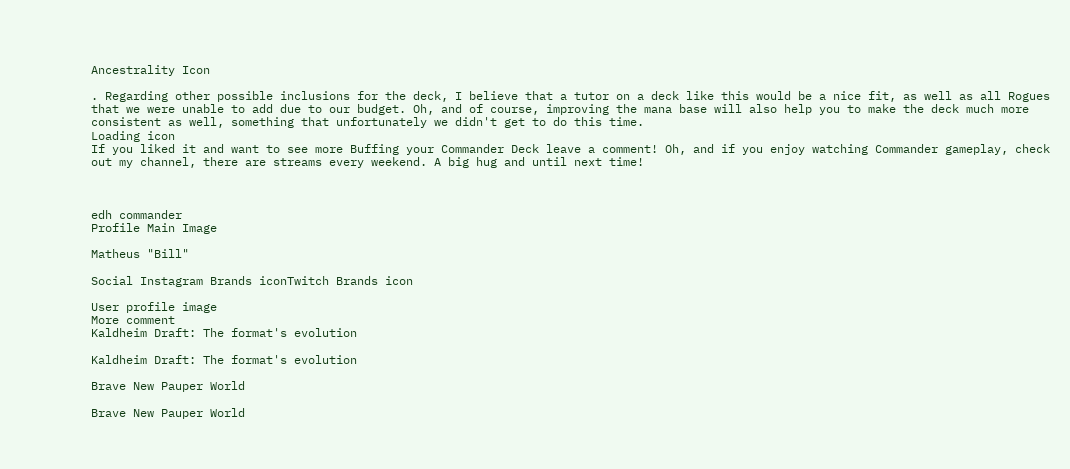Ancestrality Icon

. Regarding other possible inclusions for the deck, I believe that a tutor on a deck like this would be a nice fit, as well as all Rogues that we were unable to add due to our budget. Oh, and of course, improving the mana base will also help you to make the deck much more consistent as well, something that unfortunately we didn't get to do this time.
Loading icon
If you liked it and want to see more Buffing your Commander Deck leave a comment! Oh, and if you enjoy watching Commander gameplay, check out my channel, there are streams every weekend. A big hug and until next time!



edh commander
Profile Main Image

Matheus "Bill"

Social Instagram Brands iconTwitch Brands icon

User profile image
More comment
Kaldheim Draft: The format's evolution

Kaldheim Draft: The format's evolution

Brave New Pauper World

Brave New Pauper World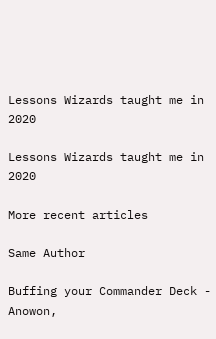Lessons Wizards taught me in 2020

Lessons Wizards taught me in 2020

More recent articles

Same Author

Buffing your Commander Deck - Anowon,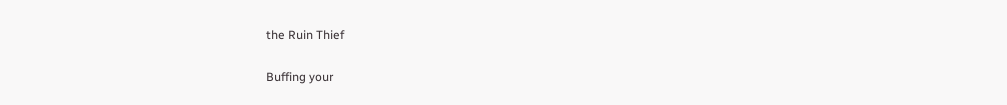the Ruin Thief

Buffing your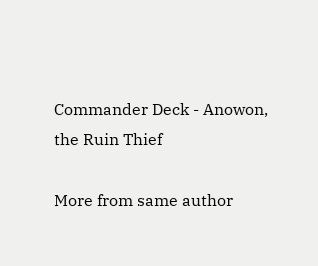Commander Deck - Anowon, the Ruin Thief

More from same author